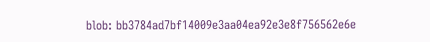blob: bb3784ad7bf14009e3aa04ea92e3e8f756562e6e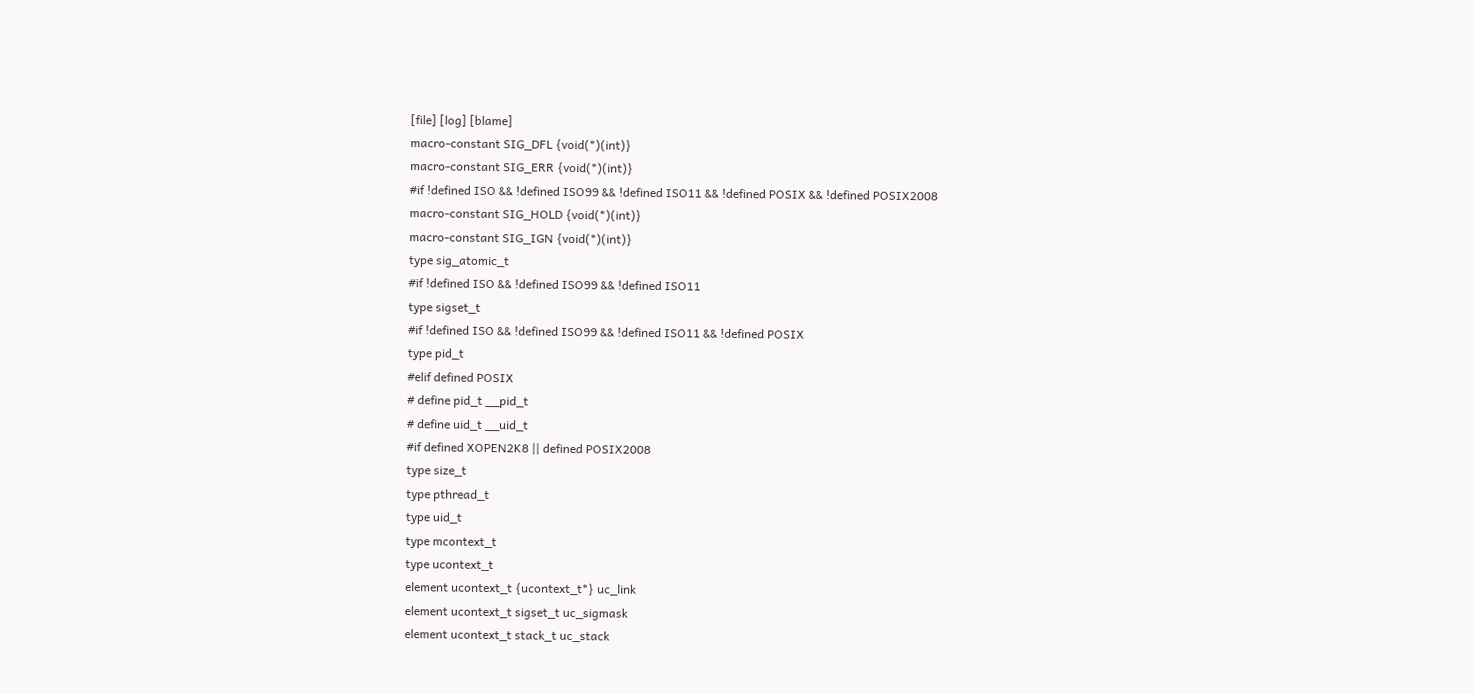[file] [log] [blame]
macro-constant SIG_DFL {void(*)(int)}
macro-constant SIG_ERR {void(*)(int)}
#if !defined ISO && !defined ISO99 && !defined ISO11 && !defined POSIX && !defined POSIX2008
macro-constant SIG_HOLD {void(*)(int)}
macro-constant SIG_IGN {void(*)(int)}
type sig_atomic_t
#if !defined ISO && !defined ISO99 && !defined ISO11
type sigset_t
#if !defined ISO && !defined ISO99 && !defined ISO11 && !defined POSIX
type pid_t
#elif defined POSIX
# define pid_t __pid_t
# define uid_t __uid_t
#if defined XOPEN2K8 || defined POSIX2008
type size_t
type pthread_t
type uid_t
type mcontext_t
type ucontext_t
element ucontext_t {ucontext_t*} uc_link
element ucontext_t sigset_t uc_sigmask
element ucontext_t stack_t uc_stack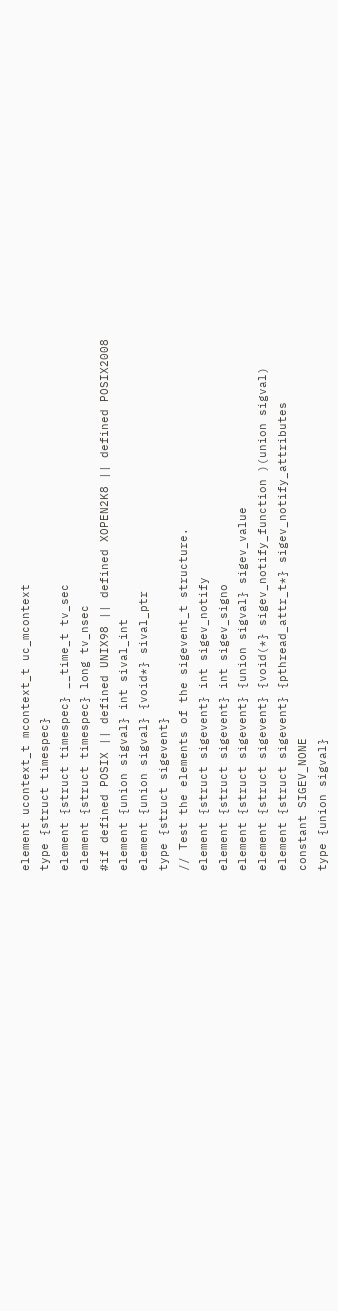element ucontext_t mcontext_t uc_mcontext
type {struct timespec}
element {struct timespec} __time_t tv_sec
element {struct timespec} long tv_nsec
#if defined POSIX || defined UNIX98 || defined XOPEN2K8 || defined POSIX2008
element {union sigval} int sival_int
element {union sigval} {void*} sival_ptr
type {struct sigevent}
// Test the elements of the sigevent_t structure.
element {struct sigevent} int sigev_notify
element {struct sigevent} int sigev_signo
element {struct sigevent} {union sigval} sigev_value
element {struct sigevent} {void(*} sigev_notify_function )(union sigval)
element {struct sigevent} {pthread_attr_t*} sigev_notify_attributes
constant SIGEV_NONE
type {union sigval}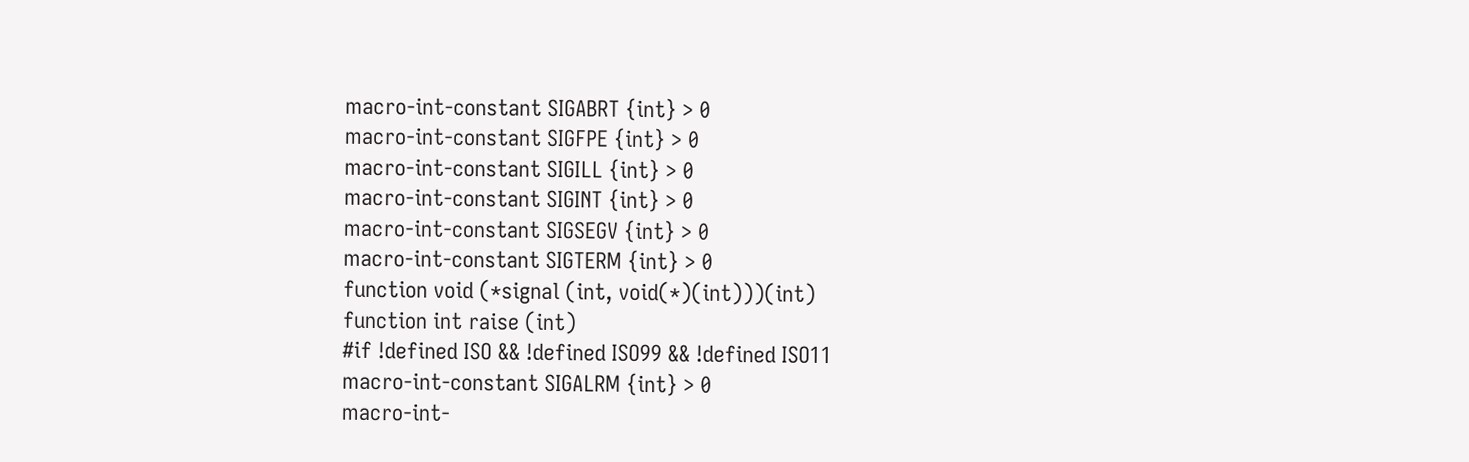macro-int-constant SIGABRT {int} > 0
macro-int-constant SIGFPE {int} > 0
macro-int-constant SIGILL {int} > 0
macro-int-constant SIGINT {int} > 0
macro-int-constant SIGSEGV {int} > 0
macro-int-constant SIGTERM {int} > 0
function void (*signal (int, void(*)(int)))(int)
function int raise (int)
#if !defined ISO && !defined ISO99 && !defined ISO11
macro-int-constant SIGALRM {int} > 0
macro-int-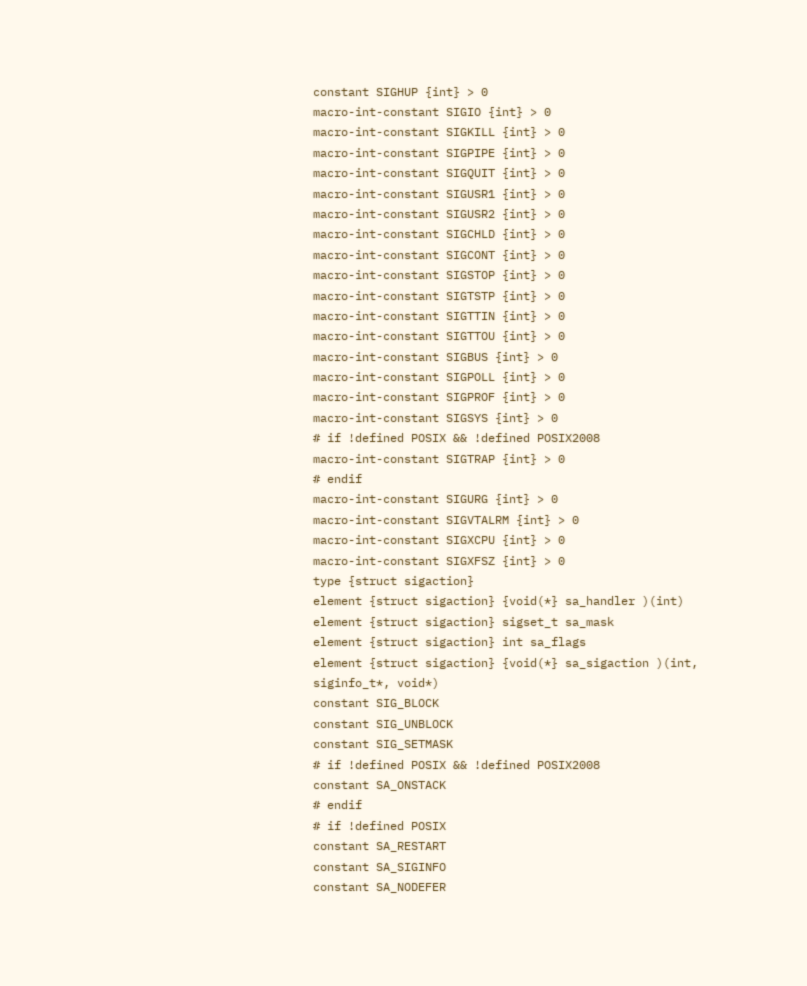constant SIGHUP {int} > 0
macro-int-constant SIGIO {int} > 0
macro-int-constant SIGKILL {int} > 0
macro-int-constant SIGPIPE {int} > 0
macro-int-constant SIGQUIT {int} > 0
macro-int-constant SIGUSR1 {int} > 0
macro-int-constant SIGUSR2 {int} > 0
macro-int-constant SIGCHLD {int} > 0
macro-int-constant SIGCONT {int} > 0
macro-int-constant SIGSTOP {int} > 0
macro-int-constant SIGTSTP {int} > 0
macro-int-constant SIGTTIN {int} > 0
macro-int-constant SIGTTOU {int} > 0
macro-int-constant SIGBUS {int} > 0
macro-int-constant SIGPOLL {int} > 0
macro-int-constant SIGPROF {int} > 0
macro-int-constant SIGSYS {int} > 0
# if !defined POSIX && !defined POSIX2008
macro-int-constant SIGTRAP {int} > 0
# endif
macro-int-constant SIGURG {int} > 0
macro-int-constant SIGVTALRM {int} > 0
macro-int-constant SIGXCPU {int} > 0
macro-int-constant SIGXFSZ {int} > 0
type {struct sigaction}
element {struct sigaction} {void(*} sa_handler )(int)
element {struct sigaction} sigset_t sa_mask
element {struct sigaction} int sa_flags
element {struct sigaction} {void(*} sa_sigaction )(int, siginfo_t*, void*)
constant SIG_BLOCK
constant SIG_UNBLOCK
constant SIG_SETMASK
# if !defined POSIX && !defined POSIX2008
constant SA_ONSTACK
# endif
# if !defined POSIX
constant SA_RESTART
constant SA_SIGINFO
constant SA_NODEFER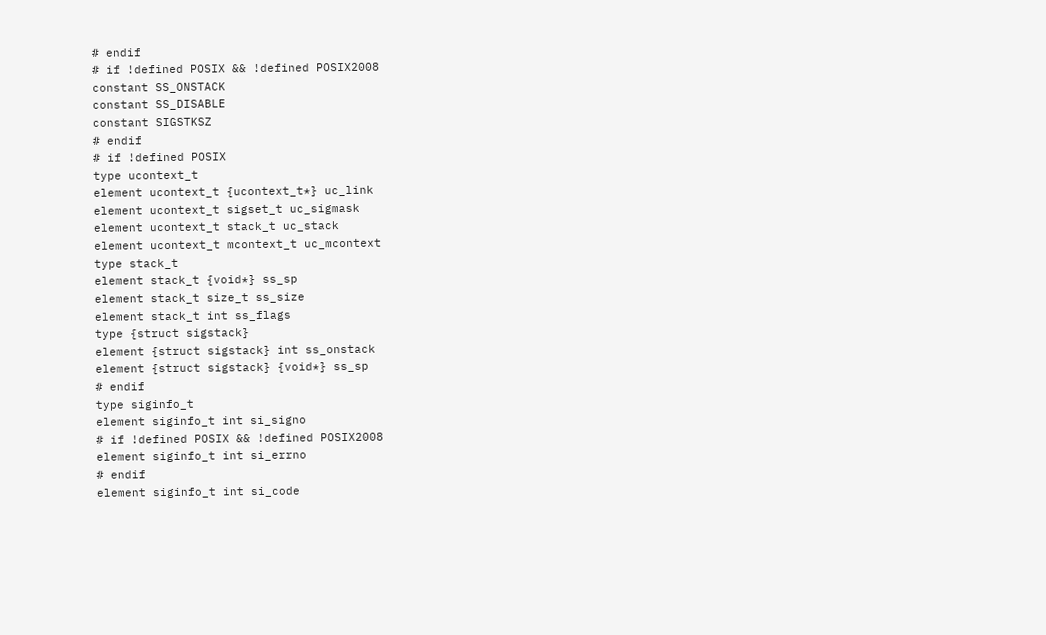# endif
# if !defined POSIX && !defined POSIX2008
constant SS_ONSTACK
constant SS_DISABLE
constant SIGSTKSZ
# endif
# if !defined POSIX
type ucontext_t
element ucontext_t {ucontext_t*} uc_link
element ucontext_t sigset_t uc_sigmask
element ucontext_t stack_t uc_stack
element ucontext_t mcontext_t uc_mcontext
type stack_t
element stack_t {void*} ss_sp
element stack_t size_t ss_size
element stack_t int ss_flags
type {struct sigstack}
element {struct sigstack} int ss_onstack
element {struct sigstack} {void*} ss_sp
# endif
type siginfo_t
element siginfo_t int si_signo
# if !defined POSIX && !defined POSIX2008
element siginfo_t int si_errno
# endif
element siginfo_t int si_code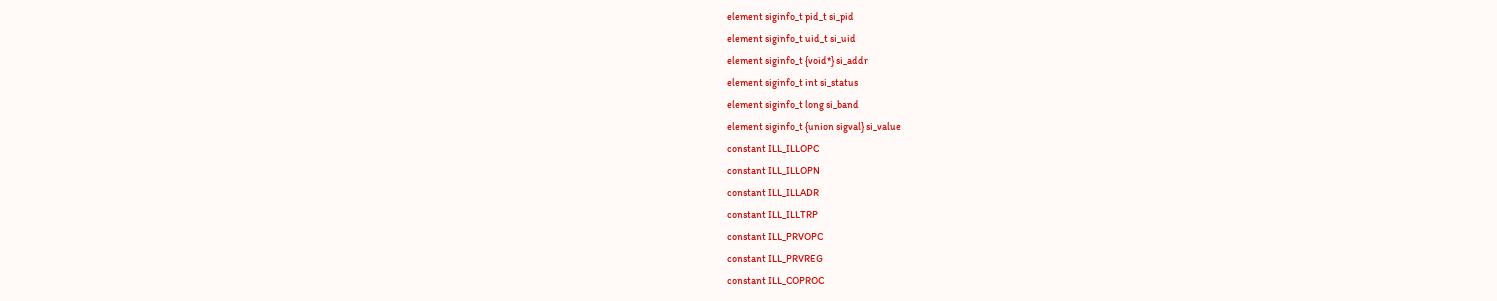element siginfo_t pid_t si_pid
element siginfo_t uid_t si_uid
element siginfo_t {void*} si_addr
element siginfo_t int si_status
element siginfo_t long si_band
element siginfo_t {union sigval} si_value
constant ILL_ILLOPC
constant ILL_ILLOPN
constant ILL_ILLADR
constant ILL_ILLTRP
constant ILL_PRVOPC
constant ILL_PRVREG
constant ILL_COPROC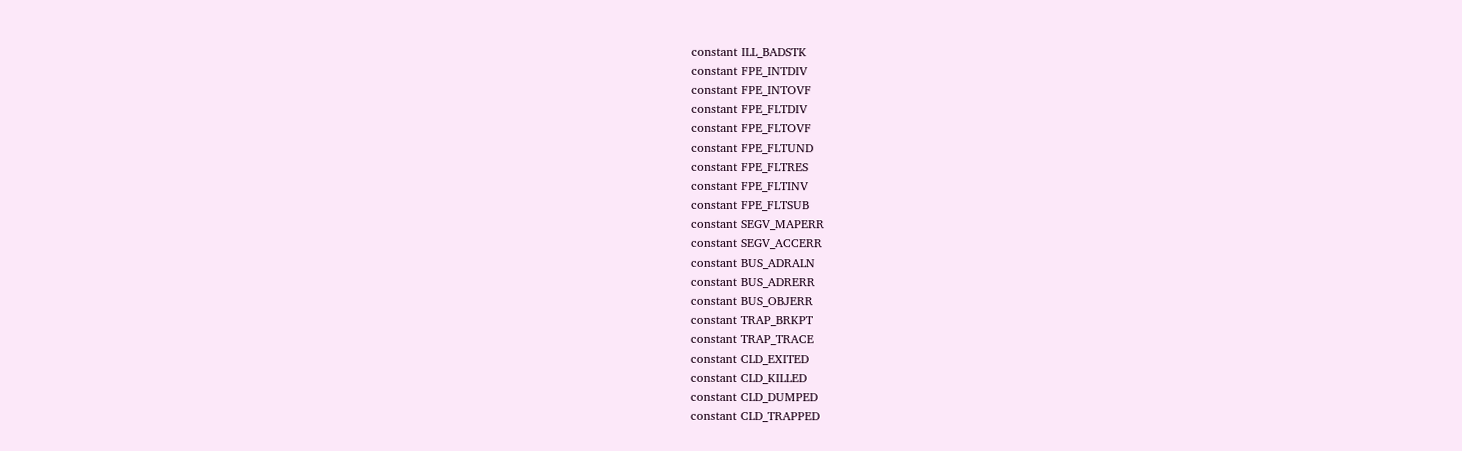constant ILL_BADSTK
constant FPE_INTDIV
constant FPE_INTOVF
constant FPE_FLTDIV
constant FPE_FLTOVF
constant FPE_FLTUND
constant FPE_FLTRES
constant FPE_FLTINV
constant FPE_FLTSUB
constant SEGV_MAPERR
constant SEGV_ACCERR
constant BUS_ADRALN
constant BUS_ADRERR
constant BUS_OBJERR
constant TRAP_BRKPT
constant TRAP_TRACE
constant CLD_EXITED
constant CLD_KILLED
constant CLD_DUMPED
constant CLD_TRAPPED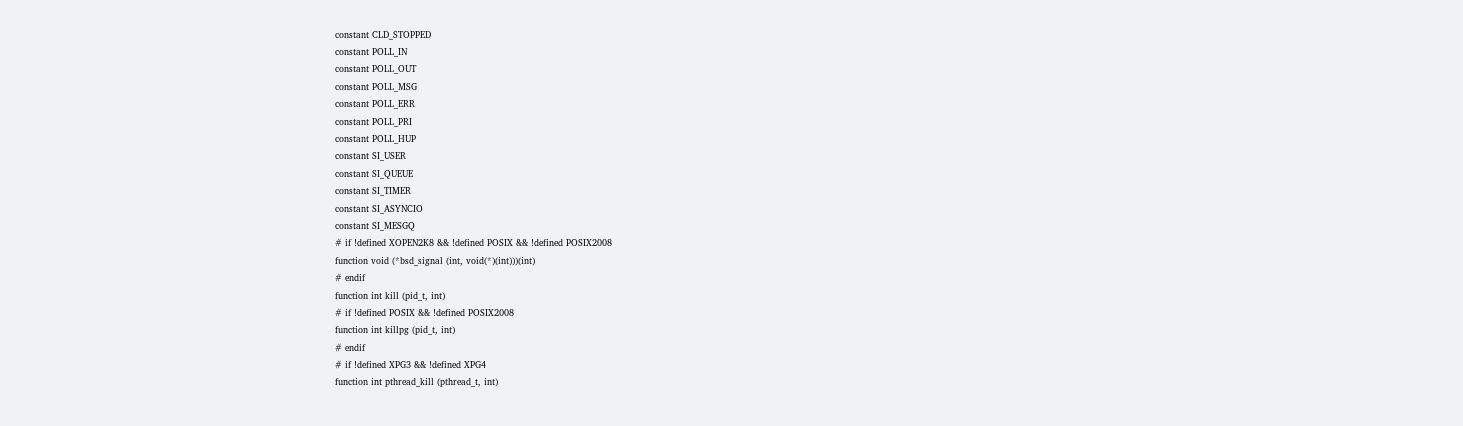constant CLD_STOPPED
constant POLL_IN
constant POLL_OUT
constant POLL_MSG
constant POLL_ERR
constant POLL_PRI
constant POLL_HUP
constant SI_USER
constant SI_QUEUE
constant SI_TIMER
constant SI_ASYNCIO
constant SI_MESGQ
# if !defined XOPEN2K8 && !defined POSIX && !defined POSIX2008
function void (*bsd_signal (int, void(*)(int)))(int)
# endif
function int kill (pid_t, int)
# if !defined POSIX && !defined POSIX2008
function int killpg (pid_t, int)
# endif
# if !defined XPG3 && !defined XPG4
function int pthread_kill (pthread_t, int)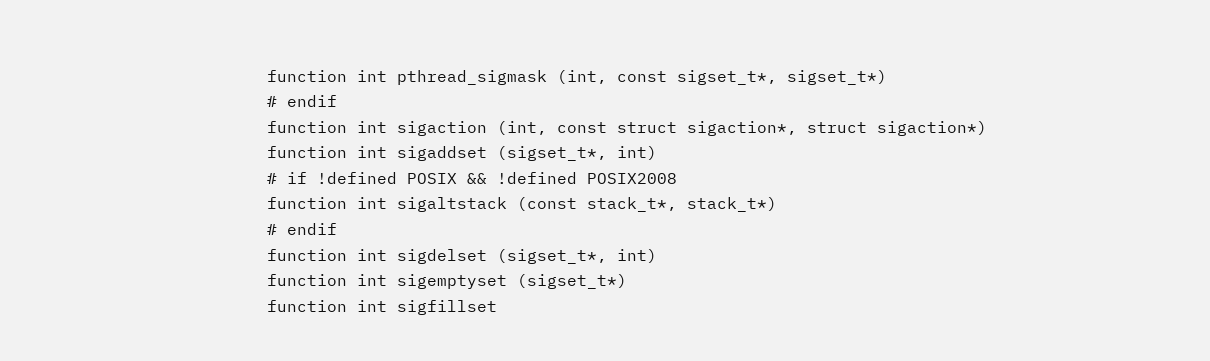function int pthread_sigmask (int, const sigset_t*, sigset_t*)
# endif
function int sigaction (int, const struct sigaction*, struct sigaction*)
function int sigaddset (sigset_t*, int)
# if !defined POSIX && !defined POSIX2008
function int sigaltstack (const stack_t*, stack_t*)
# endif
function int sigdelset (sigset_t*, int)
function int sigemptyset (sigset_t*)
function int sigfillset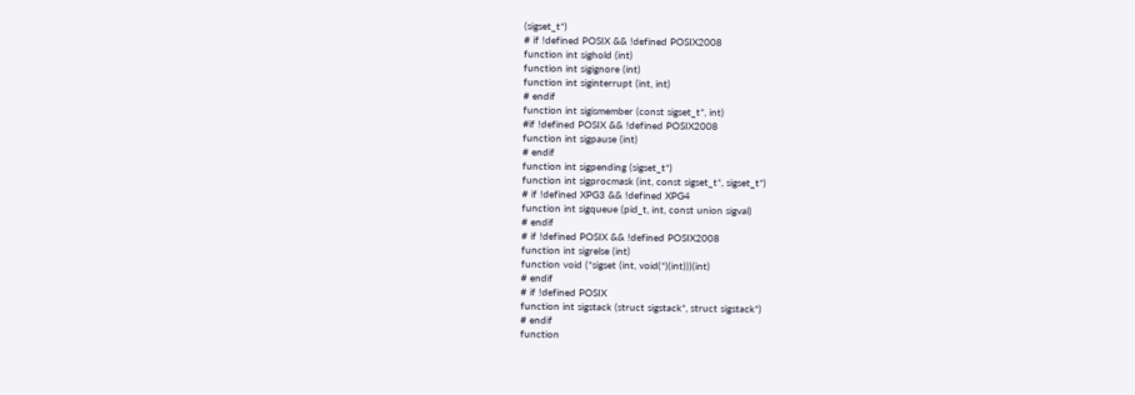(sigset_t*)
# if !defined POSIX && !defined POSIX2008
function int sighold (int)
function int sigignore (int)
function int siginterrupt (int, int)
# endif
function int sigismember (const sigset_t*, int)
#if !defined POSIX && !defined POSIX2008
function int sigpause (int)
# endif
function int sigpending (sigset_t*)
function int sigprocmask (int, const sigset_t*, sigset_t*)
# if !defined XPG3 && !defined XPG4
function int sigqueue (pid_t, int, const union sigval)
# endif
# if !defined POSIX && !defined POSIX2008
function int sigrelse (int)
function void (*sigset (int, void(*)(int)))(int)
# endif
# if !defined POSIX
function int sigstack (struct sigstack*, struct sigstack*)
# endif
function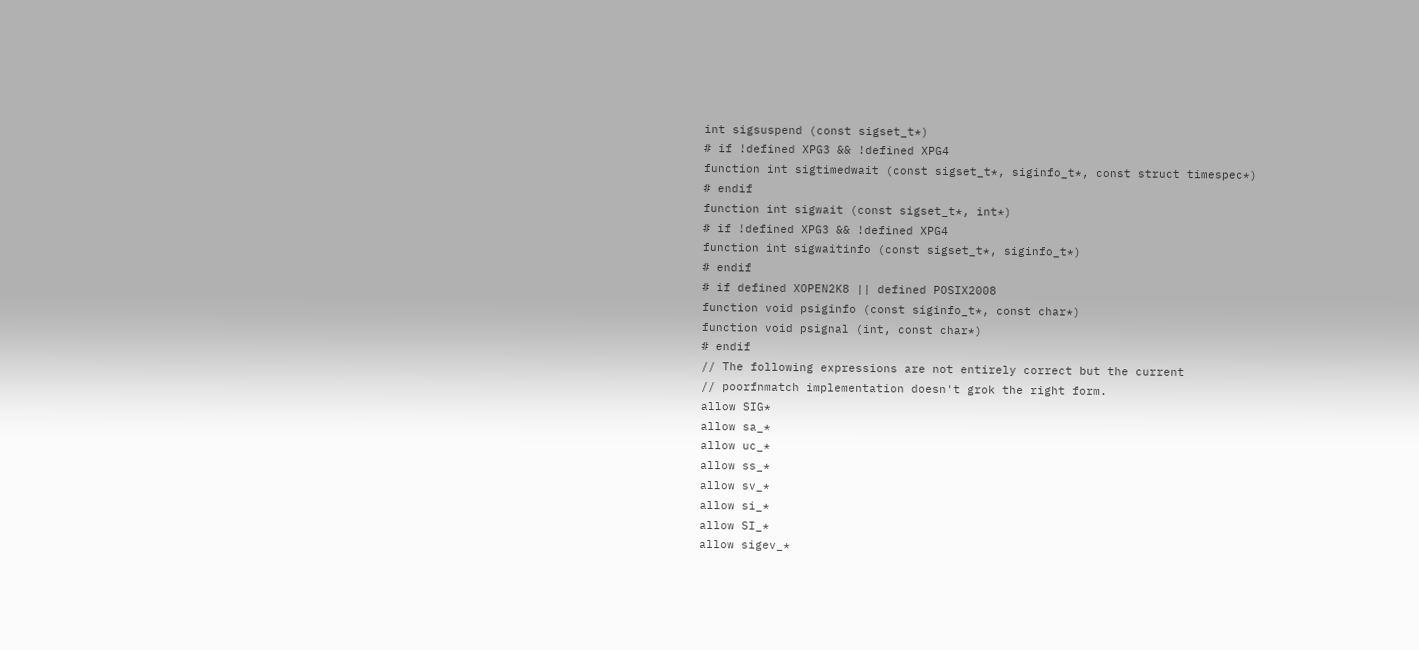int sigsuspend (const sigset_t*)
# if !defined XPG3 && !defined XPG4
function int sigtimedwait (const sigset_t*, siginfo_t*, const struct timespec*)
# endif
function int sigwait (const sigset_t*, int*)
# if !defined XPG3 && !defined XPG4
function int sigwaitinfo (const sigset_t*, siginfo_t*)
# endif
# if defined XOPEN2K8 || defined POSIX2008
function void psiginfo (const siginfo_t*, const char*)
function void psignal (int, const char*)
# endif
// The following expressions are not entirely correct but the current
// poorfnmatch implementation doesn't grok the right form.
allow SIG*
allow sa_*
allow uc_*
allow ss_*
allow sv_*
allow si_*
allow SI_*
allow sigev_*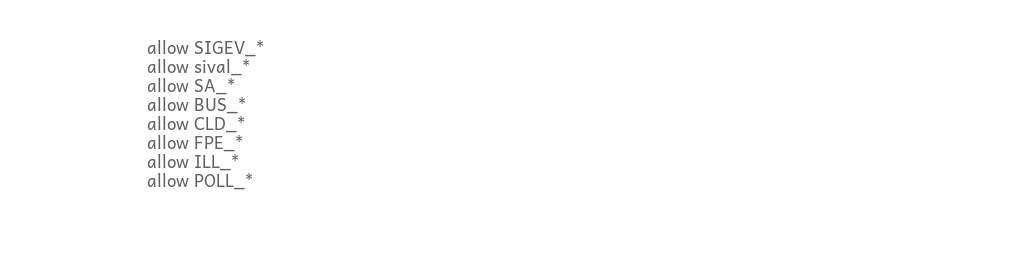allow SIGEV_*
allow sival_*
allow SA_*
allow BUS_*
allow CLD_*
allow FPE_*
allow ILL_*
allow POLL_*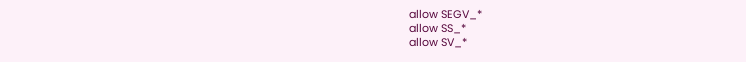allow SEGV_*
allow SS_*
allow SV_*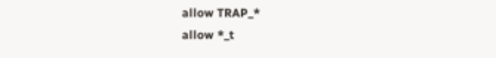allow TRAP_*
allow *_t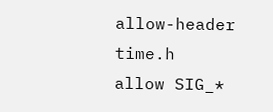allow-header time.h
allow SIG_*